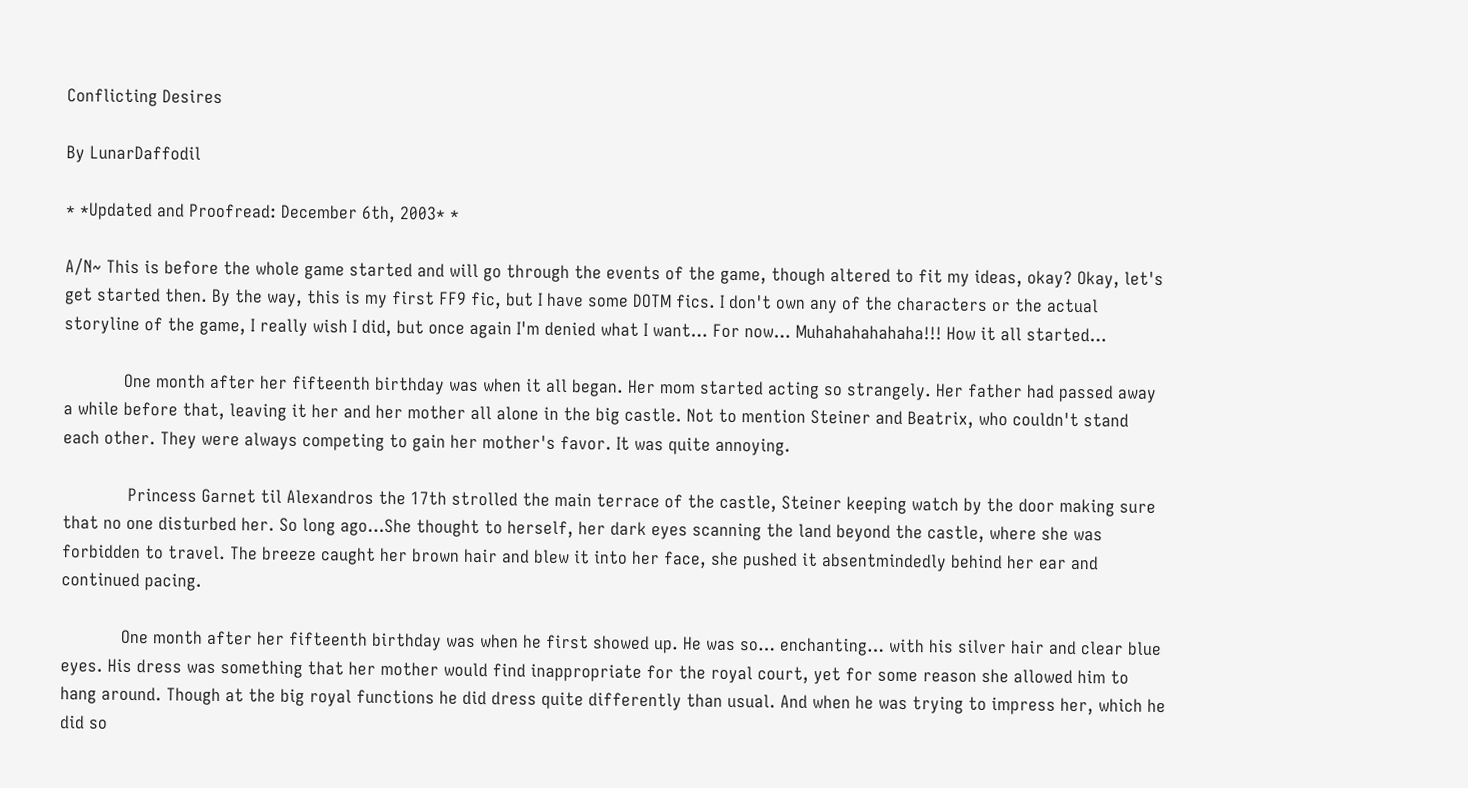Conflicting Desires

By LunarDaffodil

* *Updated and Proofread: December 6th, 2003* *

A/N~ This is before the whole game started and will go through the events of the game, though altered to fit my ideas, okay? Okay, let's get started then. By the way, this is my first FF9 fic, but I have some DOTM fics. I don't own any of the characters or the actual storyline of the game, I really wish I did, but once again I'm denied what I want… For now… Muhahahahahaha!!! How it all started…

            One month after her fifteenth birthday was when it all began. Her mom started acting so strangely. Her father had passed away a while before that, leaving it her and her mother all alone in the big castle. Not to mention Steiner and Beatrix, who couldn't stand each other. They were always competing to gain her mother's favor. It was quite annoying.

             Princess Garnet til Alexandros the 17th strolled the main terrace of the castle, Steiner keeping watch by the door making sure that no one disturbed her. So long ago…She thought to herself, her dark eyes scanning the land beyond the castle, where she was forbidden to travel. The breeze caught her brown hair and blew it into her face, she pushed it absentmindedly behind her ear and continued pacing.

            One month after her fifteenth birthday was when he first showed up. He was so… enchanting… with his silver hair and clear blue eyes. His dress was something that her mother would find inappropriate for the royal court, yet for some reason she allowed him to hang around. Though at the big royal functions he did dress quite differently than usual. And when he was trying to impress her, which he did so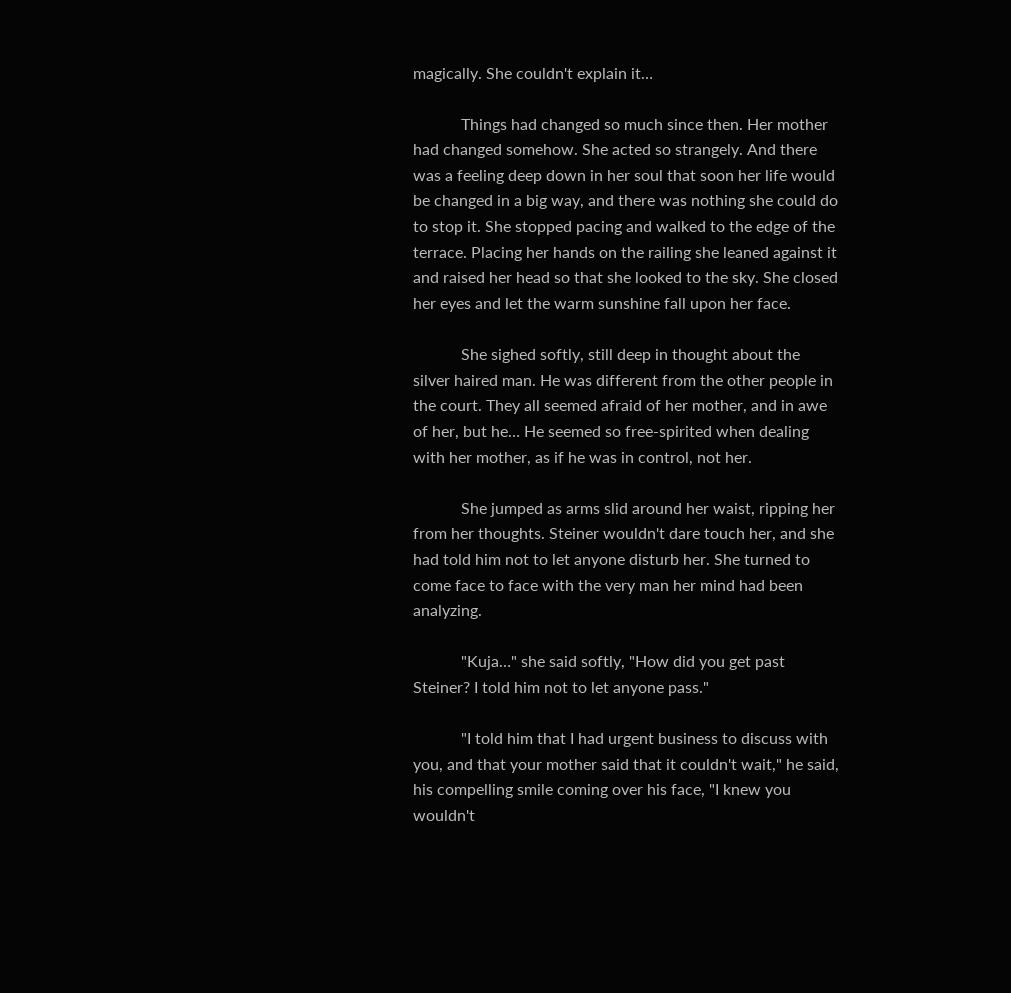magically. She couldn't explain it…

            Things had changed so much since then. Her mother had changed somehow. She acted so strangely. And there was a feeling deep down in her soul that soon her life would be changed in a big way, and there was nothing she could do to stop it. She stopped pacing and walked to the edge of the terrace. Placing her hands on the railing she leaned against it and raised her head so that she looked to the sky. She closed her eyes and let the warm sunshine fall upon her face.

            She sighed softly, still deep in thought about the silver haired man. He was different from the other people in the court. They all seemed afraid of her mother, and in awe of her, but he… He seemed so free-spirited when dealing with her mother, as if he was in control, not her.

            She jumped as arms slid around her waist, ripping her from her thoughts. Steiner wouldn't dare touch her, and she had told him not to let anyone disturb her. She turned to come face to face with the very man her mind had been analyzing.

            "Kuja…" she said softly, "How did you get past Steiner? I told him not to let anyone pass."

            "I told him that I had urgent business to discuss with you, and that your mother said that it couldn't wait," he said, his compelling smile coming over his face, "I knew you wouldn't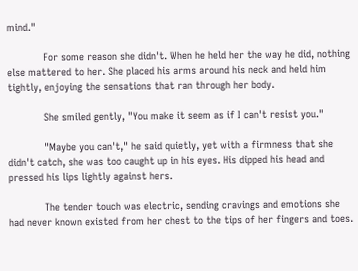mind."

            For some reason she didn't. When he held her the way he did, nothing else mattered to her. She placed his arms around his neck and held him tightly, enjoying the sensations that ran through her body.

            She smiled gently, "You make it seem as if I can't resist you."

            "Maybe you can't," he said quietly, yet with a firmness that she didn't catch, she was too caught up in his eyes. His dipped his head and pressed his lips lightly against hers.

            The tender touch was electric, sending cravings and emotions she had never known existed from her chest to the tips of her fingers and toes.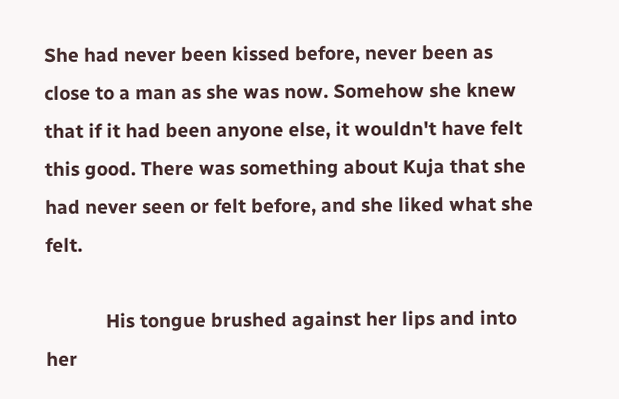She had never been kissed before, never been as close to a man as she was now. Somehow she knew that if it had been anyone else, it wouldn't have felt this good. There was something about Kuja that she had never seen or felt before, and she liked what she felt.

            His tongue brushed against her lips and into her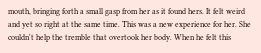mouth, bringing forth a small gasp from her as it found hers. It felt weird and yet so right at the same time. This was a new experience for her. She couldn't help the tremble that overtook her body. When he felt this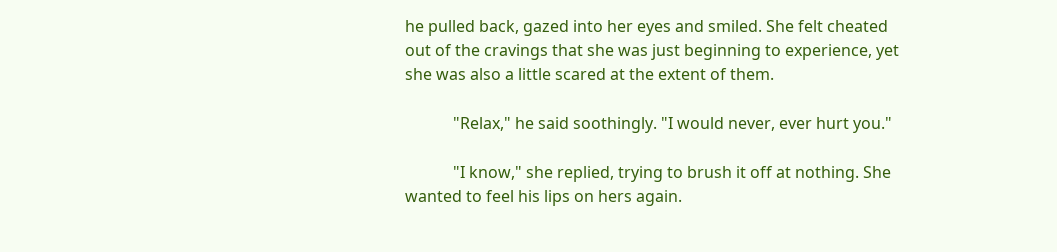he pulled back, gazed into her eyes and smiled. She felt cheated out of the cravings that she was just beginning to experience, yet she was also a little scared at the extent of them.

            "Relax," he said soothingly. "I would never, ever hurt you."

            "I know," she replied, trying to brush it off at nothing. She wanted to feel his lips on hers again.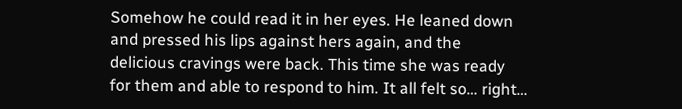Somehow he could read it in her eyes. He leaned down and pressed his lips against hers again, and the delicious cravings were back. This time she was ready for them and able to respond to him. It all felt so… right…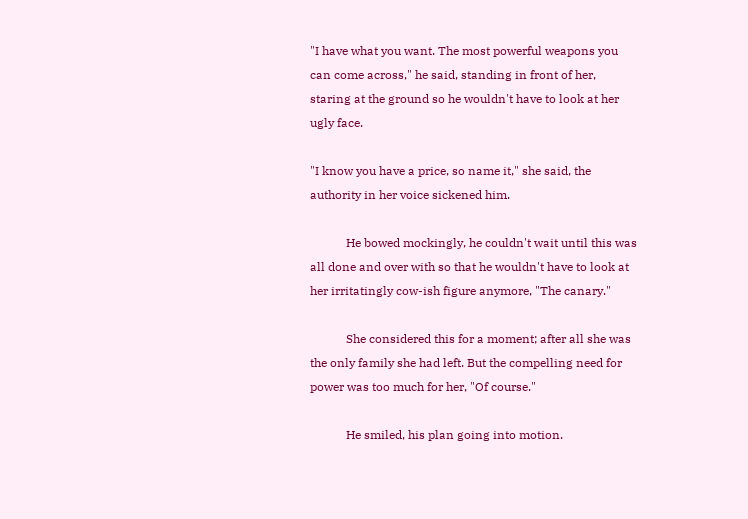"I have what you want. The most powerful weapons you can come across," he said, standing in front of her, staring at the ground so he wouldn't have to look at her ugly face.

"I know you have a price, so name it," she said, the authority in her voice sickened him.

            He bowed mockingly, he couldn't wait until this was all done and over with so that he wouldn't have to look at her irritatingly cow-ish figure anymore, "The canary."

            She considered this for a moment; after all she was the only family she had left. But the compelling need for power was too much for her, "Of course."

            He smiled, his plan going into motion.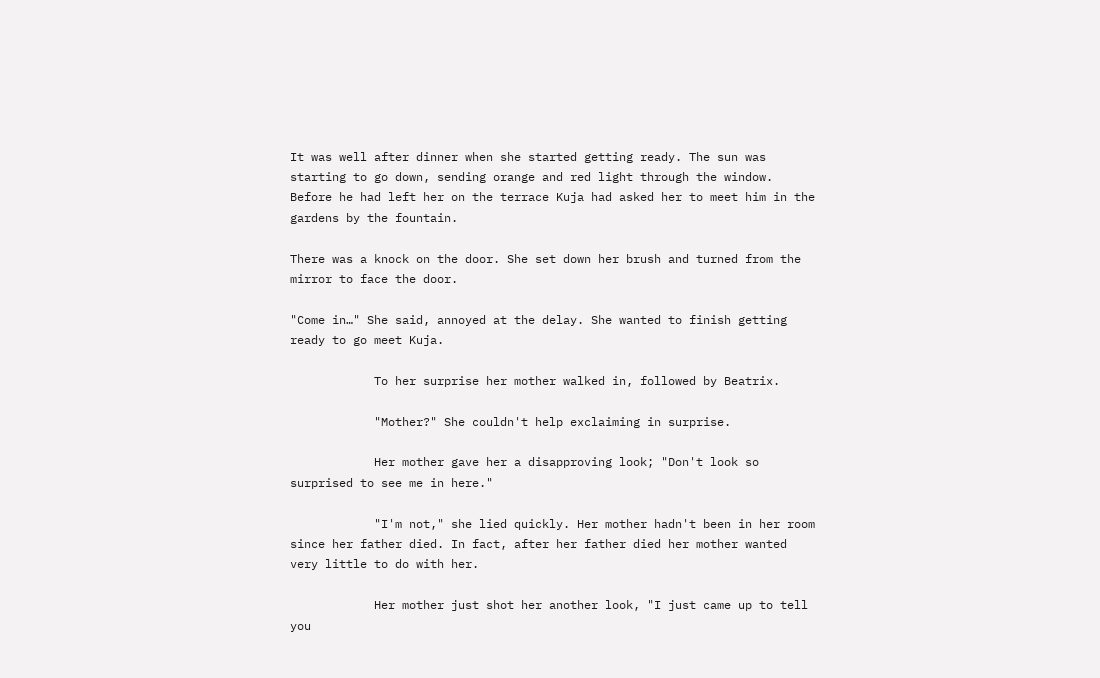It was well after dinner when she started getting ready. The sun was starting to go down, sending orange and red light through the window. Before he had left her on the terrace Kuja had asked her to meet him in the gardens by the fountain.

There was a knock on the door. She set down her brush and turned from the mirror to face the door.

"Come in…" She said, annoyed at the delay. She wanted to finish getting ready to go meet Kuja.

            To her surprise her mother walked in, followed by Beatrix.

            "Mother?" She couldn't help exclaiming in surprise.

            Her mother gave her a disapproving look; "Don't look so surprised to see me in here."

            "I'm not," she lied quickly. Her mother hadn't been in her room since her father died. In fact, after her father died her mother wanted very little to do with her.

            Her mother just shot her another look, "I just came up to tell you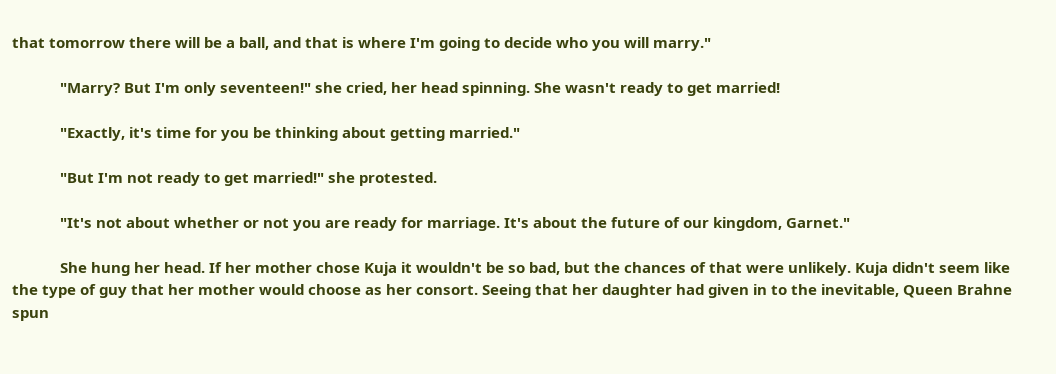that tomorrow there will be a ball, and that is where I'm going to decide who you will marry."

            "Marry? But I'm only seventeen!" she cried, her head spinning. She wasn't ready to get married!

            "Exactly, it's time for you be thinking about getting married."

            "But I'm not ready to get married!" she protested.

            "It's not about whether or not you are ready for marriage. It's about the future of our kingdom, Garnet."

            She hung her head. If her mother chose Kuja it wouldn't be so bad, but the chances of that were unlikely. Kuja didn't seem like the type of guy that her mother would choose as her consort. Seeing that her daughter had given in to the inevitable, Queen Brahne spun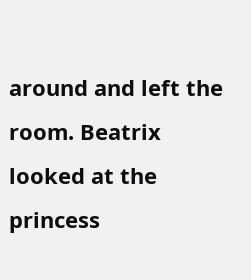around and left the room. Beatrix looked at the princess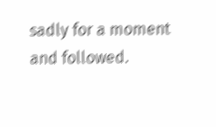sadly for a moment and followed.